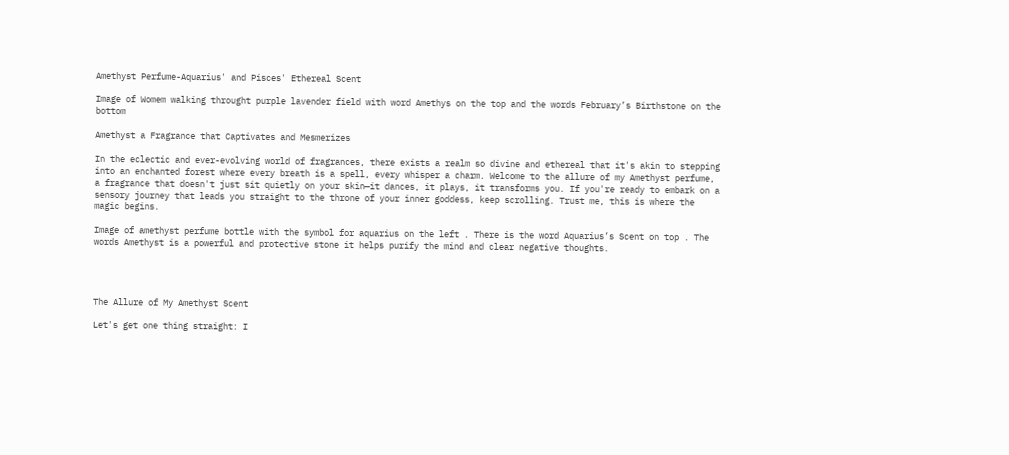Amethyst Perfume-Aquarius' and Pisces' Ethereal Scent

Image of Womem walking throught purple lavender field with word Amethys on the top and the words February’s Birthstone on the bottom

Amethyst a Fragrance that Captivates and Mesmerizes

In the eclectic and ever-evolving world of fragrances, there exists a realm so divine and ethereal that it's akin to stepping into an enchanted forest where every breath is a spell, every whisper a charm. Welcome to the allure of my Amethyst perfume, a fragrance that doesn't just sit quietly on your skin—it dances, it plays, it transforms you. If you're ready to embark on a sensory journey that leads you straight to the throne of your inner goddess, keep scrolling. Trust me, this is where the magic begins.

Image of amethyst perfume bottle with the symbol for aquarius on the left . There is the word Aquarius’s Scent on top . The words Amethyst is a powerful and protective stone it helps purify the mind and clear negative thoughts.




The Allure of My Amethyst Scent

Let's get one thing straight: I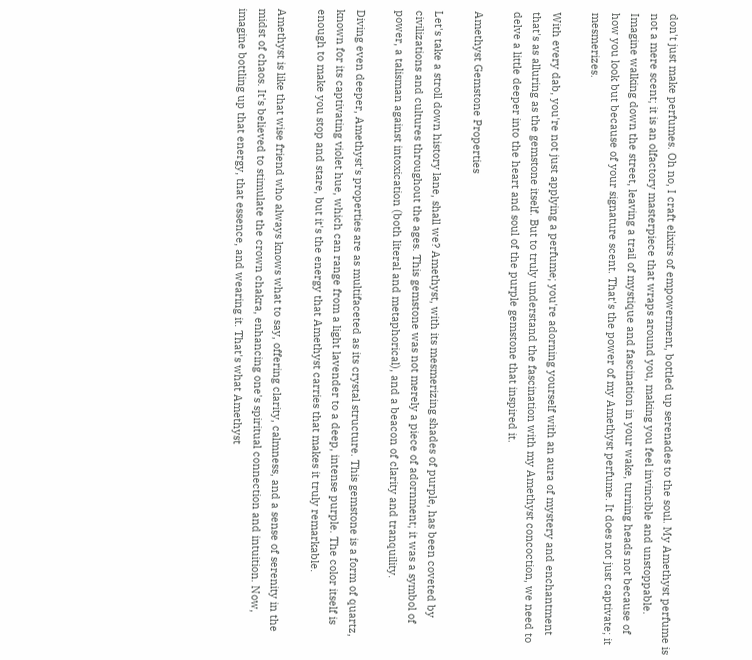don't just make perfumes. Oh no, I craft elixirs of empowerment, bottled up serenades to the soul. My Amethyst perfume is not a mere scent; it is an olfactory masterpiece that wraps around you, making you feel invincible and unstoppable. Imagine walking down the street, leaving a trail of mystique and fascination in your wake, turning heads not because of how you look but because of your signature scent. That's the power of my Amethyst perfume. It does not just captivate; it mesmerizes.

With every dab, you're not just applying a perfume; you're adorning yourself with an aura of mystery and enchantment that's as alluring as the gemstone itself. But to truly understand the fascination with my Amethyst concoction, we need to delve a little deeper into the heart and soul of the purple gemstone that inspired it.

Amethyst Gemstone Properties

Let's take a stroll down history lane, shall we? Amethyst, with its mesmerizing shades of purple, has been coveted by civilizations and cultures throughout the ages. This gemstone was not merely a piece of adornment; it was a symbol of power, a talisman against intoxication (both literal and metaphorical), and a beacon of clarity and tranquility.

Diving even deeper, Amethyst's properties are as multifaceted as its crystal structure. This gemstone is a form of quartz, known for its captivating violet hue, which can range from a light lavender to a deep, intense purple. The color itself is enough to make you stop and stare, but it's the energy that Amethyst carries that makes it truly remarkable.

Amethyst is like that wise friend who always knows what to say, offering clarity, calmness, and a sense of serenity in the midst of chaos. It's believed to stimulate the crown chakra, enhancing one's spiritual connection and intuition. Now, imagine bottling up that energy, that essence, and wearing it. That's what Amethyst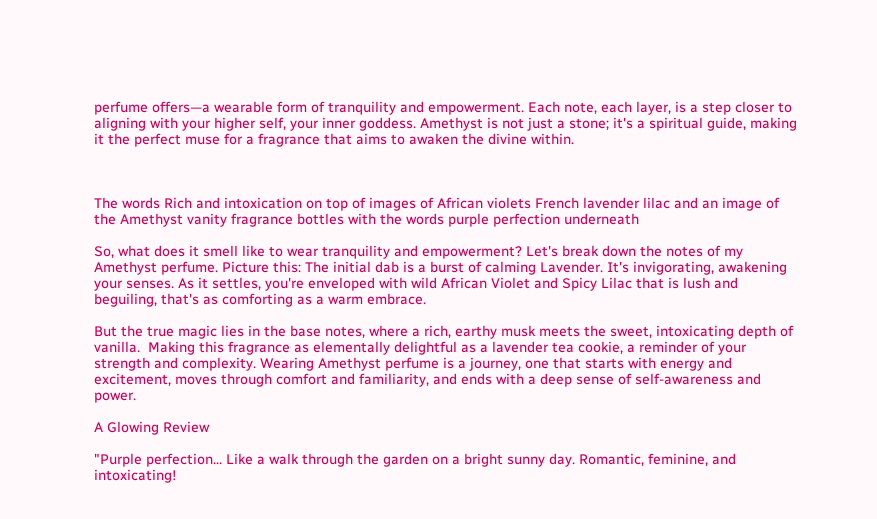perfume offers—a wearable form of tranquility and empowerment. Each note, each layer, is a step closer to aligning with your higher self, your inner goddess. Amethyst is not just a stone; it's a spiritual guide, making it the perfect muse for a fragrance that aims to awaken the divine within.



The words Rich and intoxication on top of images of African violets French lavender lilac and an image of the Amethyst vanity fragrance bottles with the words purple perfection underneath

So, what does it smell like to wear tranquility and empowerment? Let's break down the notes of my Amethyst perfume. Picture this: The initial dab is a burst of calming Lavender. It's invigorating, awakening your senses. As it settles, you're enveloped with wild African Violet and Spicy Lilac that is lush and beguiling, that's as comforting as a warm embrace.

But the true magic lies in the base notes, where a rich, earthy musk meets the sweet, intoxicating depth of vanilla.  Making this fragrance as elementally delightful as a lavender tea cookie, a reminder of your strength and complexity. Wearing Amethyst perfume is a journey, one that starts with energy and excitement, moves through comfort and familiarity, and ends with a deep sense of self-awareness and power.

A Glowing Review

"Purple perfection... Like a walk through the garden on a bright sunny day. Romantic, feminine, and intoxicating!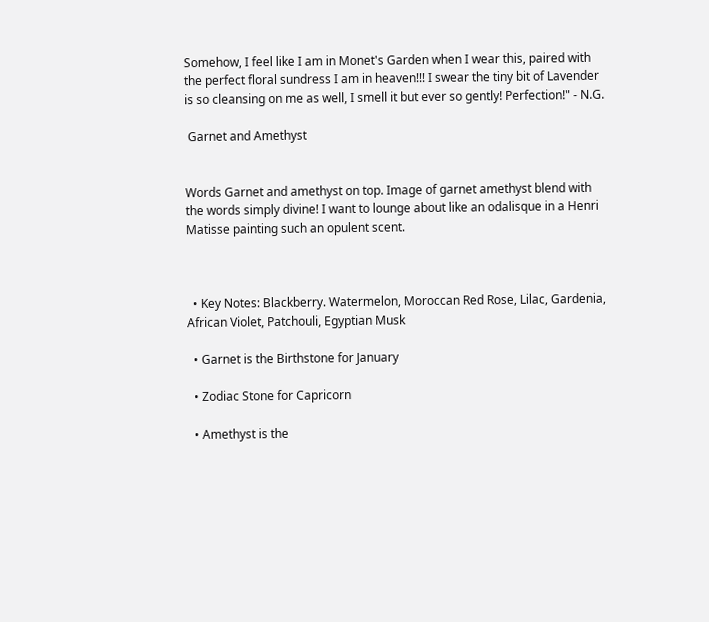Somehow, I feel like I am in Monet's Garden when I wear this, paired with the perfect floral sundress I am in heaven!!! I swear the tiny bit of Lavender is so cleansing on me as well, I smell it but ever so gently! Perfection!" - N.G.

 Garnet and Amethyst


Words Garnet and amethyst on top. Image of garnet amethyst blend with the words simply divine! I want to lounge about like an odalisque in a Henri Matisse painting such an opulent scent.



  • Key Notes: Blackberry. Watermelon, Moroccan Red Rose, Lilac, Gardenia, African Violet, Patchouli, Egyptian Musk

  • Garnet is the Birthstone for January

  • Zodiac Stone for Capricorn

  • Amethyst is the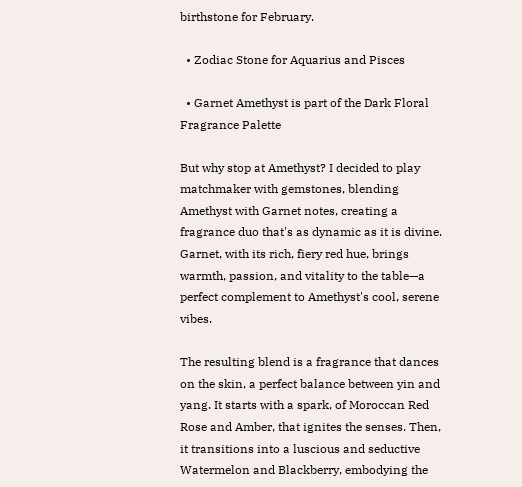birthstone for February.

  • Zodiac Stone for Aquarius and Pisces

  • Garnet Amethyst is part of the Dark Floral Fragrance Palette

But why stop at Amethyst? I decided to play matchmaker with gemstones, blending Amethyst with Garnet notes, creating a fragrance duo that's as dynamic as it is divine. Garnet, with its rich, fiery red hue, brings warmth, passion, and vitality to the table—a perfect complement to Amethyst's cool, serene vibes.

The resulting blend is a fragrance that dances on the skin, a perfect balance between yin and yang. It starts with a spark, of Moroccan Red Rose and Amber, that ignites the senses. Then, it transitions into a luscious and seductive Watermelon and Blackberry, embodying the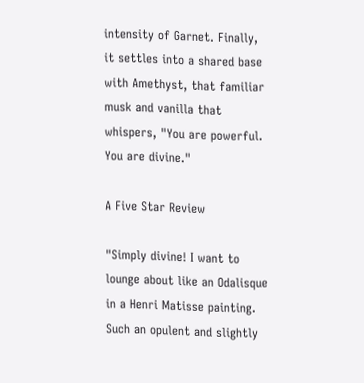intensity of Garnet. Finally, it settles into a shared base with Amethyst, that familiar musk and vanilla that whispers, "You are powerful. You are divine."

A Five Star Review

"Simply divine! I want to lounge about like an Odalisque in a Henri Matisse painting. Such an opulent and slightly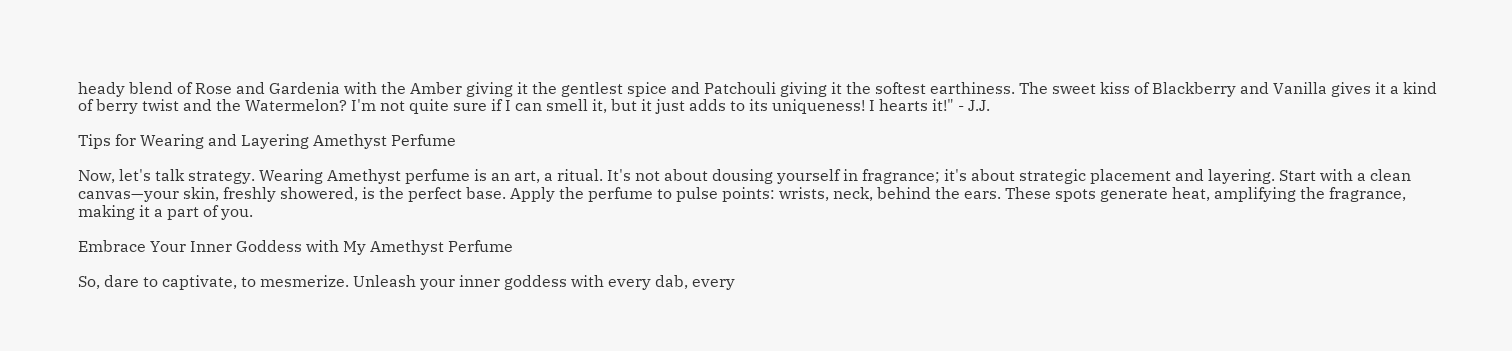heady blend of Rose and Gardenia with the Amber giving it the gentlest spice and Patchouli giving it the softest earthiness. The sweet kiss of Blackberry and Vanilla gives it a kind of berry twist and the Watermelon? I'm not quite sure if I can smell it, but it just adds to its uniqueness! I hearts it!" - J.J.

Tips for Wearing and Layering Amethyst Perfume

Now, let's talk strategy. Wearing Amethyst perfume is an art, a ritual. It's not about dousing yourself in fragrance; it's about strategic placement and layering. Start with a clean canvas—your skin, freshly showered, is the perfect base. Apply the perfume to pulse points: wrists, neck, behind the ears. These spots generate heat, amplifying the fragrance, making it a part of you.

Embrace Your Inner Goddess with My Amethyst Perfume

So, dare to captivate, to mesmerize. Unleash your inner goddess with every dab, every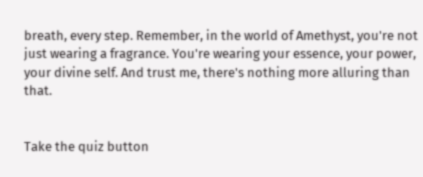breath, every step. Remember, in the world of Amethyst, you're not just wearing a fragrance. You're wearing your essence, your power, your divine self. And trust me, there's nothing more alluring than that.


Take the quiz button